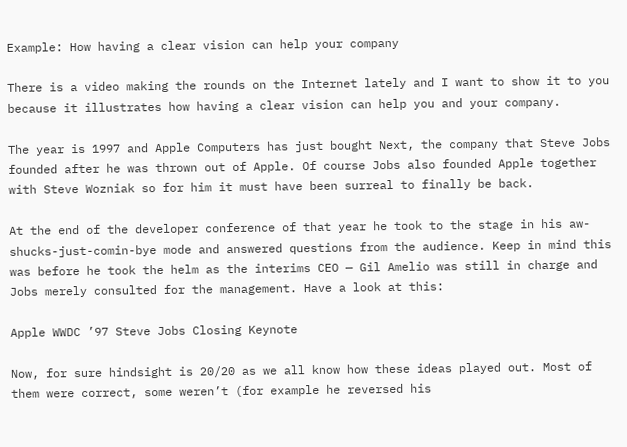Example: How having a clear vision can help your company

There is a video making the rounds on the Internet lately and I want to show it to you because it illustrates how having a clear vision can help you and your company.

The year is 1997 and Apple Computers has just bought Next, the company that Steve Jobs founded after he was thrown out of Apple. Of course Jobs also founded Apple together with Steve Wozniak so for him it must have been surreal to finally be back.

At the end of the developer conference of that year he took to the stage in his aw-shucks-just-comin-bye mode and answered questions from the audience. Keep in mind this was before he took the helm as the interims CEO — Gil Amelio was still in charge and Jobs merely consulted for the management. Have a look at this:

Apple WWDC ’97 Steve Jobs Closing Keynote

Now, for sure hindsight is 20/20 as we all know how these ideas played out. Most of them were correct, some weren’t (for example he reversed his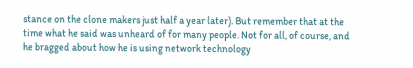stance on the clone makers just half a year later). But remember that at the time what he said was unheard of for many people. Not for all, of course, and he bragged about how he is using network technology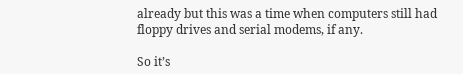already but this was a time when computers still had floppy drives and serial modems, if any.

So it’s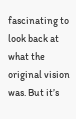fascinating to look back at what the original vision was. But it’s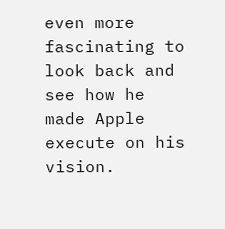even more fascinating to look back and see how he made Apple execute on his vision.